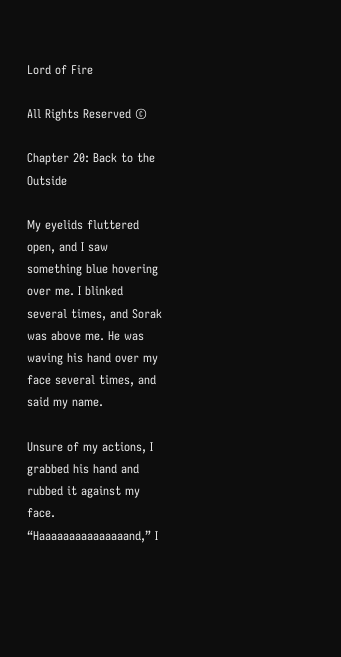Lord of Fire

All Rights Reserved ©

Chapter 20: Back to the Outside

My eyelids fluttered open, and I saw something blue hovering over me. I blinked several times, and Sorak was above me. He was waving his hand over my face several times, and said my name.

Unsure of my actions, I grabbed his hand and rubbed it against my face. “Haaaaaaaaaaaaaaand,” I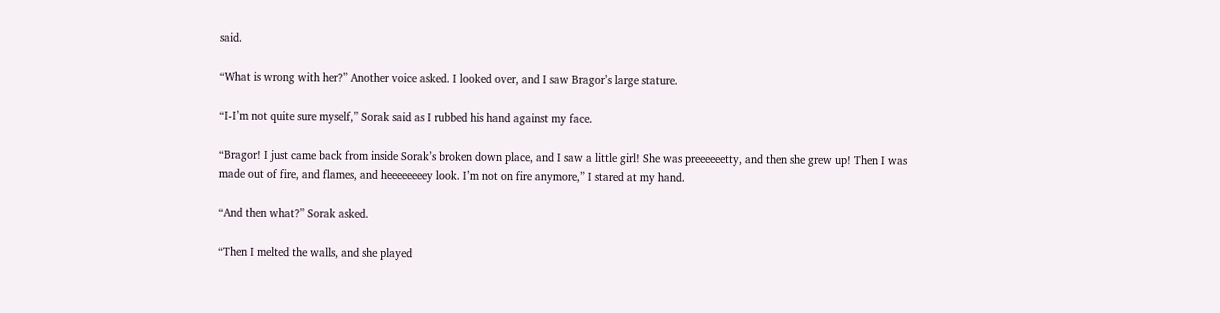said.

“What is wrong with her?” Another voice asked. I looked over, and I saw Bragor’s large stature.

“I-I’m not quite sure myself,” Sorak said as I rubbed his hand against my face.

“Bragor! I just came back from inside Sorak’s broken down place, and I saw a little girl! She was preeeeeetty, and then she grew up! Then I was made out of fire, and flames, and heeeeeeeey look. I’m not on fire anymore,” I stared at my hand.

“And then what?” Sorak asked.

“Then I melted the walls, and she played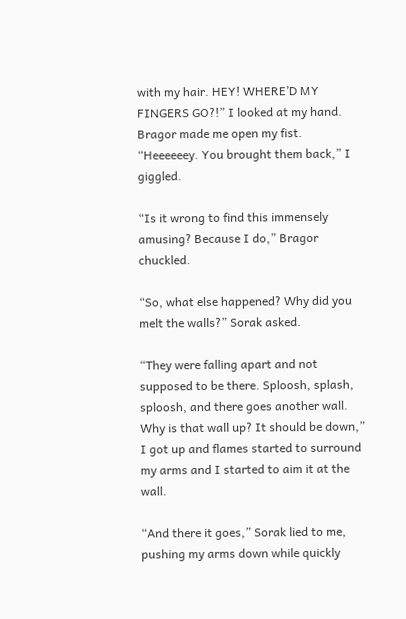with my hair. HEY! WHERE’D MY FINGERS GO?!” I looked at my hand. Bragor made me open my fist. “Heeeeeey. You brought them back,” I giggled.

“Is it wrong to find this immensely amusing? Because I do,” Bragor chuckled.

“So, what else happened? Why did you melt the walls?” Sorak asked.

“They were falling apart and not supposed to be there. Sploosh, splash, sploosh, and there goes another wall. Why is that wall up? It should be down,” I got up and flames started to surround my arms and I started to aim it at the wall.

“And there it goes,” Sorak lied to me, pushing my arms down while quickly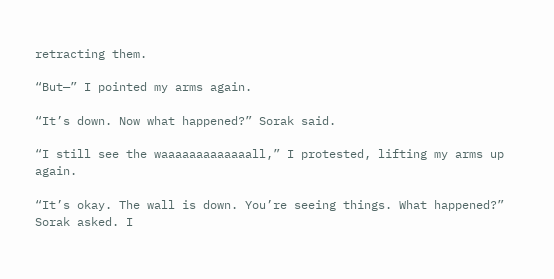retracting them.

“But—” I pointed my arms again.

“It’s down. Now what happened?” Sorak said.

“I still see the waaaaaaaaaaaaall,” I protested, lifting my arms up again.

“It’s okay. The wall is down. You’re seeing things. What happened?” Sorak asked. I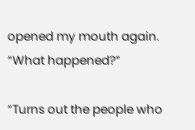opened my mouth again. “What happened?”

“Turns out the people who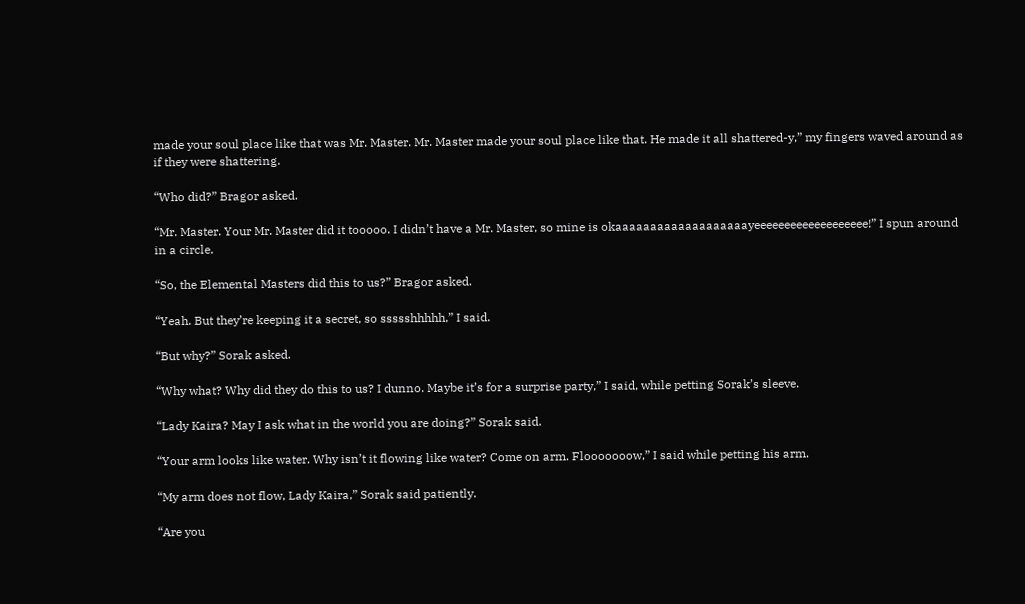made your soul place like that was Mr. Master. Mr. Master made your soul place like that. He made it all shattered-y,” my fingers waved around as if they were shattering.

“Who did?” Bragor asked.

“Mr. Master. Your Mr. Master did it tooooo. I didn’t have a Mr. Master, so mine is okaaaaaaaaaaaaaaaaaaayeeeeeeeeeeeeeeeeeee!” I spun around in a circle.

“So, the Elemental Masters did this to us?” Bragor asked.

“Yeah. But they’re keeping it a secret, so ssssshhhhh,” I said.

“But why?” Sorak asked.

“Why what? Why did they do this to us? I dunno. Maybe it’s for a surprise party,” I said, while petting Sorak’s sleeve.

“Lady Kaira? May I ask what in the world you are doing?” Sorak said.

“Your arm looks like water. Why isn’t it flowing like water? Come on arm. Flooooooow,” I said while petting his arm.

“My arm does not flow, Lady Kaira,” Sorak said patiently.

“Are you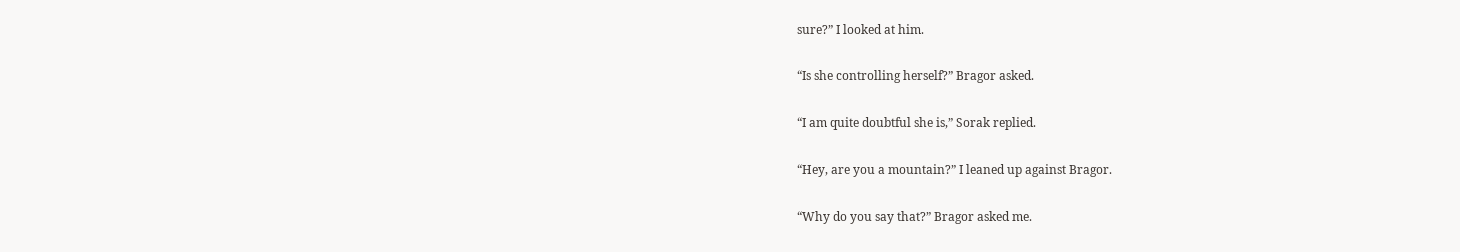sure?” I looked at him.

“Is she controlling herself?” Bragor asked.

“I am quite doubtful she is,” Sorak replied.

“Hey, are you a mountain?” I leaned up against Bragor.

“Why do you say that?” Bragor asked me.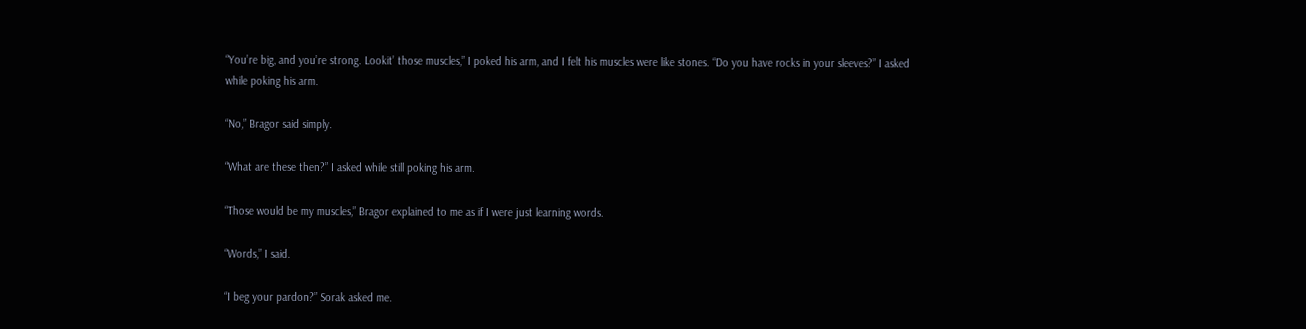“You’re big, and you’re strong. Lookit’ those muscles,” I poked his arm, and I felt his muscles were like stones. “Do you have rocks in your sleeves?” I asked while poking his arm.

“No,” Bragor said simply.

“What are these then?” I asked while still poking his arm.

“Those would be my muscles,” Bragor explained to me as if I were just learning words.

“Words,” I said.

“I beg your pardon?” Sorak asked me.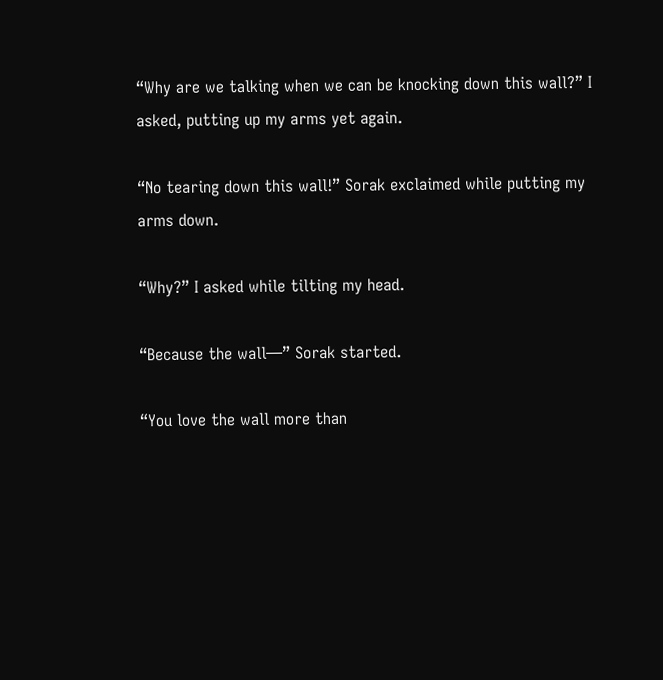“Why are we talking when we can be knocking down this wall?” I asked, putting up my arms yet again.

“No tearing down this wall!” Sorak exclaimed while putting my arms down.

“Why?” I asked while tilting my head.

“Because the wall—” Sorak started.

“You love the wall more than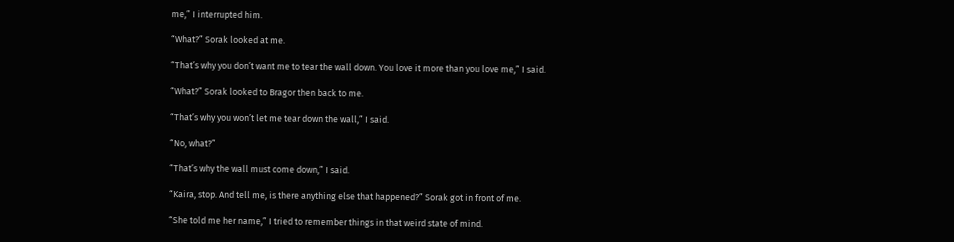me,” I interrupted him.

“What?” Sorak looked at me.

“That’s why you don’t want me to tear the wall down. You love it more than you love me,” I said.

“What?” Sorak looked to Bragor then back to me.

“That’s why you won’t let me tear down the wall,” I said.

“No, what?”

“That’s why the wall must come down,” I said.

“Kaira, stop. And tell me, is there anything else that happened?” Sorak got in front of me.

“She told me her name,” I tried to remember things in that weird state of mind.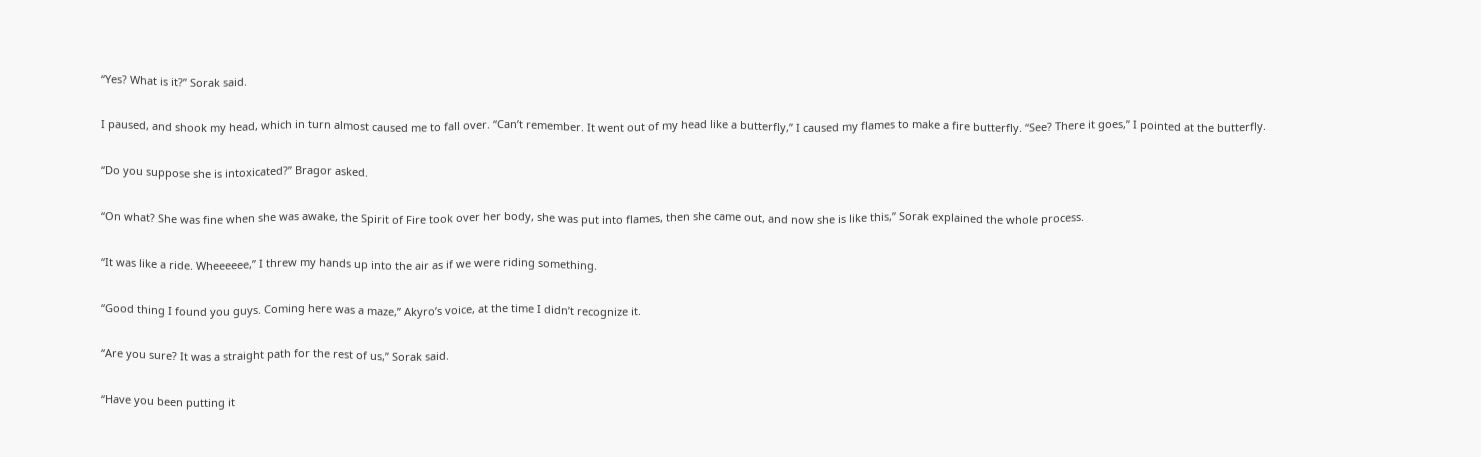“Yes? What is it?” Sorak said.

I paused, and shook my head, which in turn almost caused me to fall over. “Can’t remember. It went out of my head like a butterfly,” I caused my flames to make a fire butterfly. “See? There it goes,” I pointed at the butterfly.

“Do you suppose she is intoxicated?” Bragor asked.

“On what? She was fine when she was awake, the Spirit of Fire took over her body, she was put into flames, then she came out, and now she is like this,” Sorak explained the whole process.

“It was like a ride. Wheeeeee,” I threw my hands up into the air as if we were riding something.

“Good thing I found you guys. Coming here was a maze,” Akyro’s voice, at the time I didn’t recognize it.

“Are you sure? It was a straight path for the rest of us,” Sorak said.

“Have you been putting it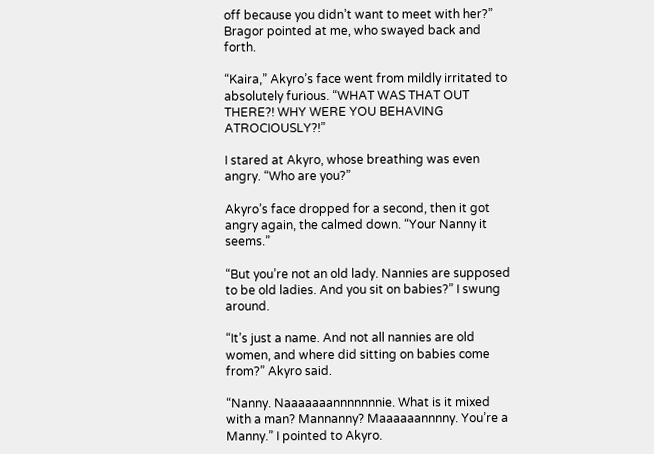off because you didn’t want to meet with her?” Bragor pointed at me, who swayed back and forth.

“Kaira,” Akyro’s face went from mildly irritated to absolutely furious. “WHAT WAS THAT OUT THERE?! WHY WERE YOU BEHAVING ATROCIOUSLY?!”

I stared at Akyro, whose breathing was even angry. “Who are you?”

Akyro’s face dropped for a second, then it got angry again, the calmed down. “Your Nanny it seems.”

“But you’re not an old lady. Nannies are supposed to be old ladies. And you sit on babies?” I swung around.

“It’s just a name. And not all nannies are old women, and where did sitting on babies come from?” Akyro said.

“Nanny. Naaaaaaannnnnnnie. What is it mixed with a man? Mannanny? Maaaaaannnny. You’re a Manny.” I pointed to Akyro.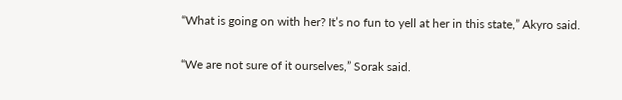“What is going on with her? It’s no fun to yell at her in this state,” Akyro said.

“We are not sure of it ourselves,” Sorak said.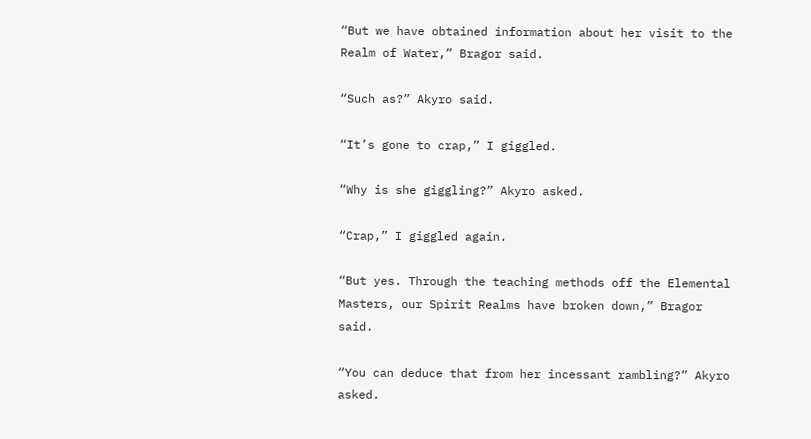“But we have obtained information about her visit to the Realm of Water,” Bragor said.

“Such as?” Akyro said.

“It’s gone to crap,” I giggled.

“Why is she giggling?” Akyro asked.

“Crap,” I giggled again.

“But yes. Through the teaching methods off the Elemental Masters, our Spirit Realms have broken down,” Bragor said.

“You can deduce that from her incessant rambling?” Akyro asked.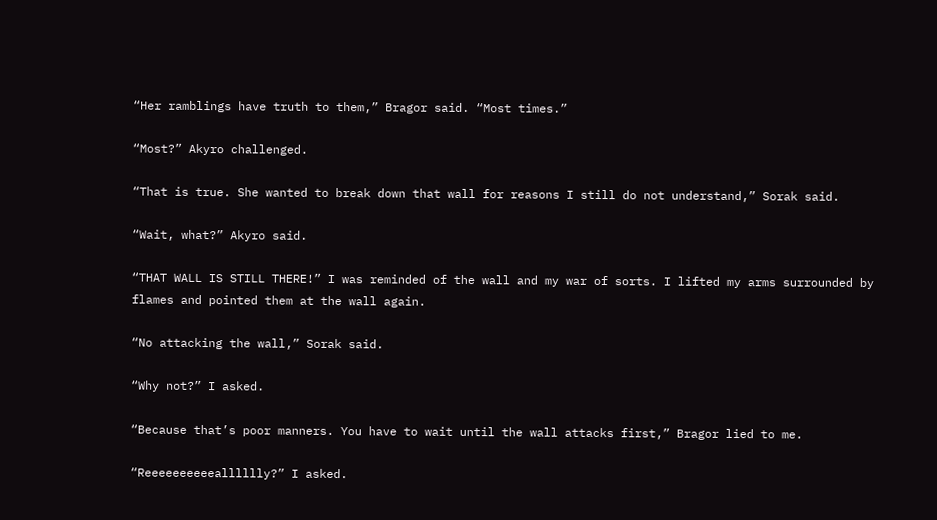“Her ramblings have truth to them,” Bragor said. “Most times.”

“Most?” Akyro challenged.

“That is true. She wanted to break down that wall for reasons I still do not understand,” Sorak said.

“Wait, what?” Akyro said.

“THAT WALL IS STILL THERE!” I was reminded of the wall and my war of sorts. I lifted my arms surrounded by flames and pointed them at the wall again.

“No attacking the wall,” Sorak said.

“Why not?” I asked.

“Because that’s poor manners. You have to wait until the wall attacks first,” Bragor lied to me.

“Reeeeeeeeeealllllly?” I asked.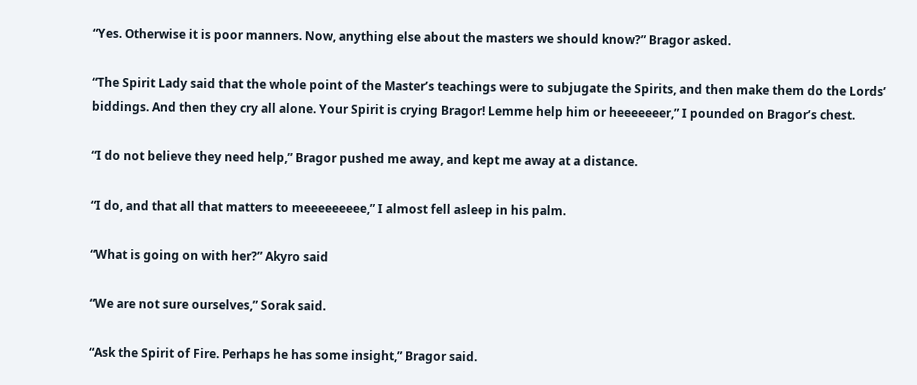“Yes. Otherwise it is poor manners. Now, anything else about the masters we should know?” Bragor asked.

“The Spirit Lady said that the whole point of the Master’s teachings were to subjugate the Spirits, and then make them do the Lords’ biddings. And then they cry all alone. Your Spirit is crying Bragor! Lemme help him or heeeeeeer,” I pounded on Bragor’s chest.

“I do not believe they need help,” Bragor pushed me away, and kept me away at a distance.

“I do, and that all that matters to meeeeeeeee,” I almost fell asleep in his palm.

“What is going on with her?” Akyro said

“We are not sure ourselves,” Sorak said.

“Ask the Spirit of Fire. Perhaps he has some insight,” Bragor said.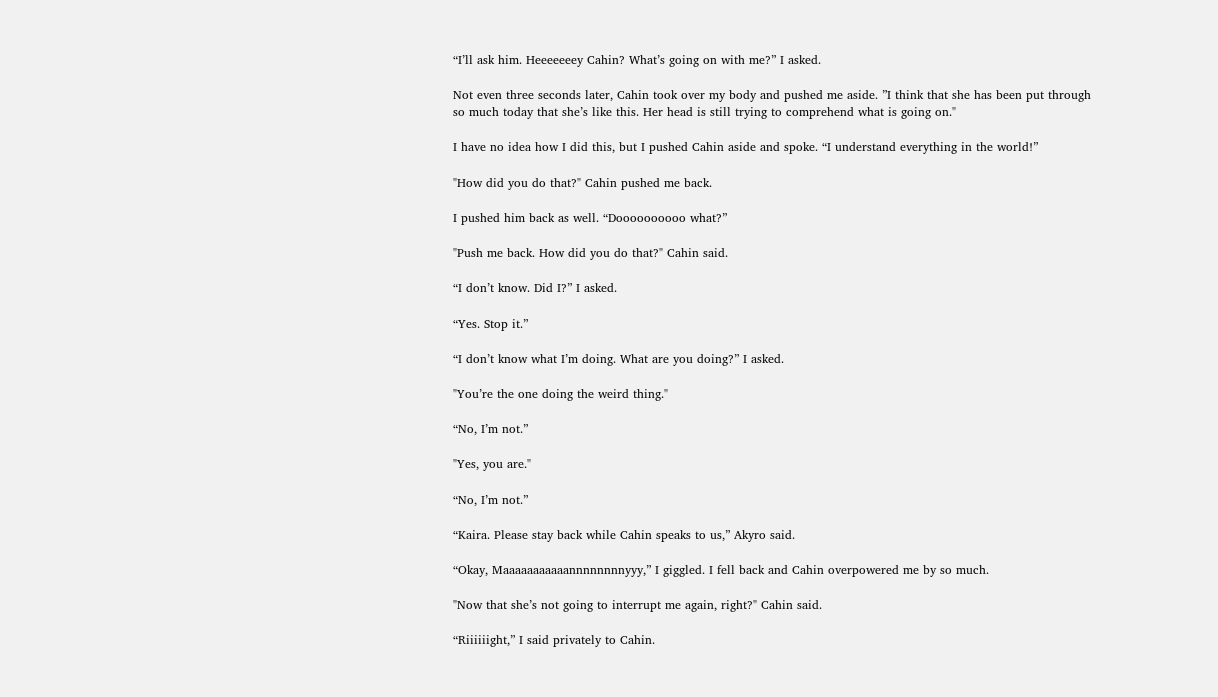“I’ll ask him. Heeeeeeey Cahin? What’s going on with me?” I asked.

Not even three seconds later, Cahin took over my body and pushed me aside. ”I think that she has been put through so much today that she’s like this. Her head is still trying to comprehend what is going on."

I have no idea how I did this, but I pushed Cahin aside and spoke. “I understand everything in the world!”

"How did you do that?" Cahin pushed me back.

I pushed him back as well. “Doooooooooo what?”

"Push me back. How did you do that?" Cahin said.

“I don’t know. Did I?” I asked.

“Yes. Stop it.”

“I don’t know what I’m doing. What are you doing?” I asked.

"You’re the one doing the weird thing."

“No, I’m not.”

"Yes, you are."

“No, I’m not.”

“Kaira. Please stay back while Cahin speaks to us,” Akyro said.

“Okay, Maaaaaaaaaaannnnnnnnyyy,” I giggled. I fell back and Cahin overpowered me by so much.

"Now that she’s not going to interrupt me again, right?" Cahin said.

“Riiiiiight,” I said privately to Cahin.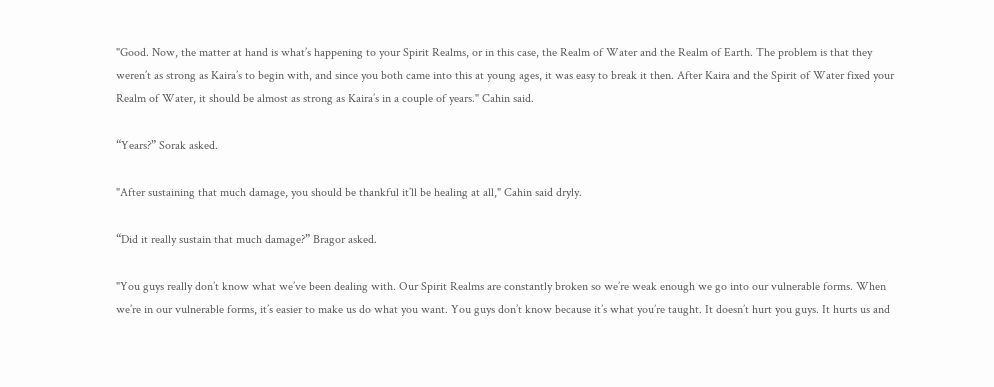"Good. Now, the matter at hand is what’s happening to your Spirit Realms, or in this case, the Realm of Water and the Realm of Earth. The problem is that they weren’t as strong as Kaira’s to begin with, and since you both came into this at young ages, it was easy to break it then. After Kaira and the Spirit of Water fixed your Realm of Water, it should be almost as strong as Kaira’s in a couple of years." Cahin said.

“Years?” Sorak asked.

"After sustaining that much damage, you should be thankful it’ll be healing at all," Cahin said dryly.

“Did it really sustain that much damage?” Bragor asked.

"You guys really don’t know what we’ve been dealing with. Our Spirit Realms are constantly broken so we’re weak enough we go into our vulnerable forms. When we’re in our vulnerable forms, it’s easier to make us do what you want. You guys don’t know because it’s what you’re taught. It doesn’t hurt you guys. It hurts us and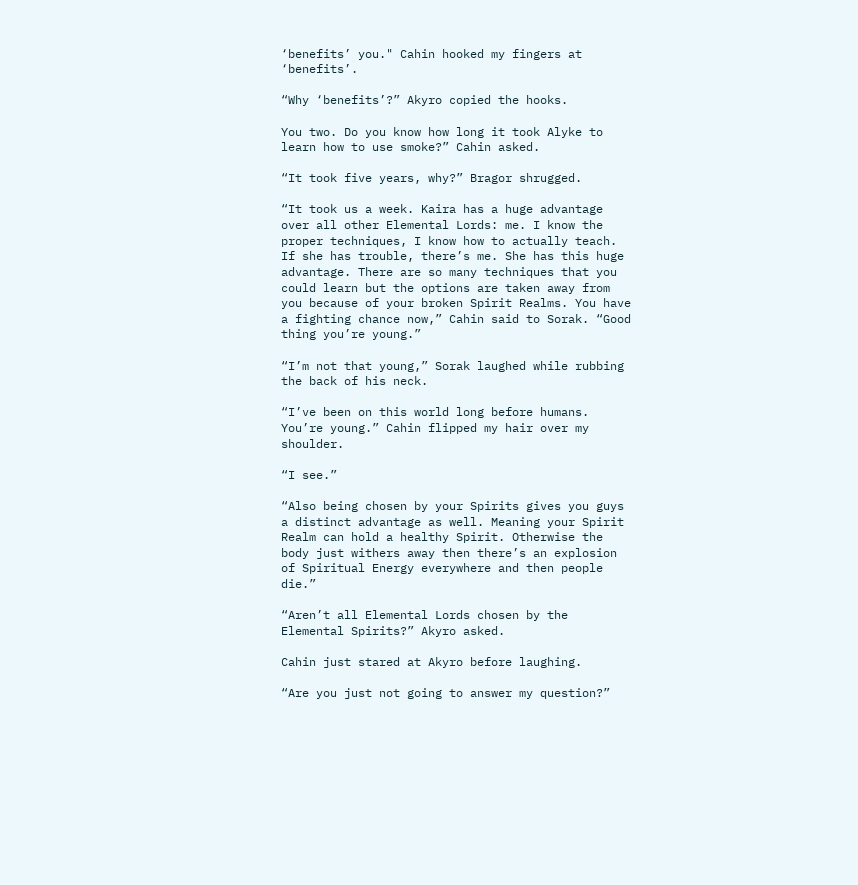‘benefits’ you." Cahin hooked my fingers at ‘benefits’.

“Why ‘benefits’?” Akyro copied the hooks.

You two. Do you know how long it took Alyke to learn how to use smoke?” Cahin asked.

“It took five years, why?” Bragor shrugged.

“It took us a week. Kaira has a huge advantage over all other Elemental Lords: me. I know the proper techniques, I know how to actually teach. If she has trouble, there’s me. She has this huge advantage. There are so many techniques that you could learn but the options are taken away from you because of your broken Spirit Realms. You have a fighting chance now,” Cahin said to Sorak. “Good thing you’re young.”

“I’m not that young,” Sorak laughed while rubbing the back of his neck.

“I’ve been on this world long before humans. You’re young.” Cahin flipped my hair over my shoulder.

“I see.”

“Also being chosen by your Spirits gives you guys a distinct advantage as well. Meaning your Spirit Realm can hold a healthy Spirit. Otherwise the body just withers away then there’s an explosion of Spiritual Energy everywhere and then people die.”

“Aren’t all Elemental Lords chosen by the Elemental Spirits?” Akyro asked.

Cahin just stared at Akyro before laughing.

“Are you just not going to answer my question?”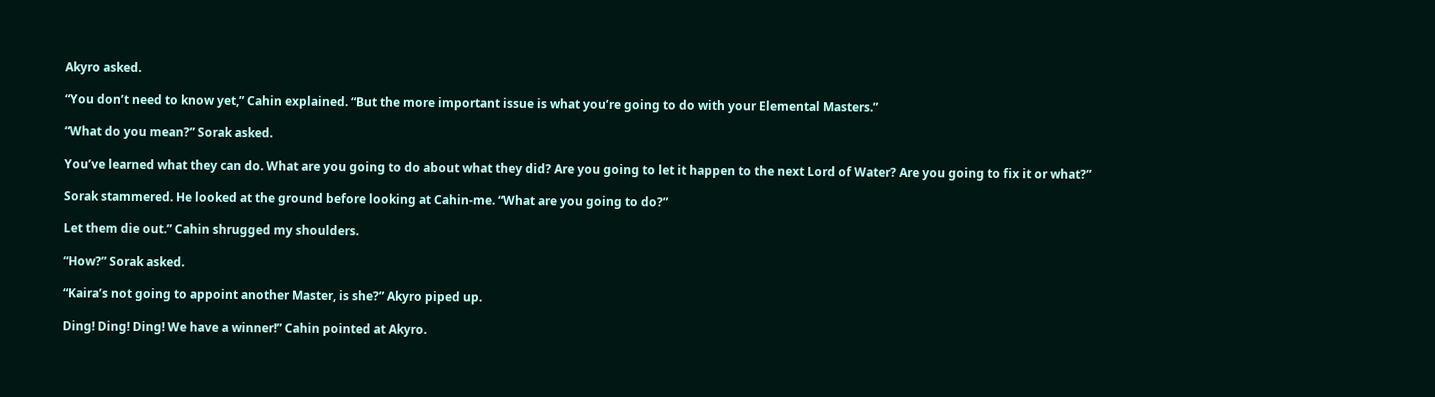Akyro asked.

“You don’t need to know yet,” Cahin explained. “But the more important issue is what you’re going to do with your Elemental Masters.”

“What do you mean?” Sorak asked.

You’ve learned what they can do. What are you going to do about what they did? Are you going to let it happen to the next Lord of Water? Are you going to fix it or what?”

Sorak stammered. He looked at the ground before looking at Cahin-me. “What are you going to do?”

Let them die out.” Cahin shrugged my shoulders.

“How?” Sorak asked.

“Kaira’s not going to appoint another Master, is she?” Akyro piped up.

Ding! Ding! Ding! We have a winner!” Cahin pointed at Akyro.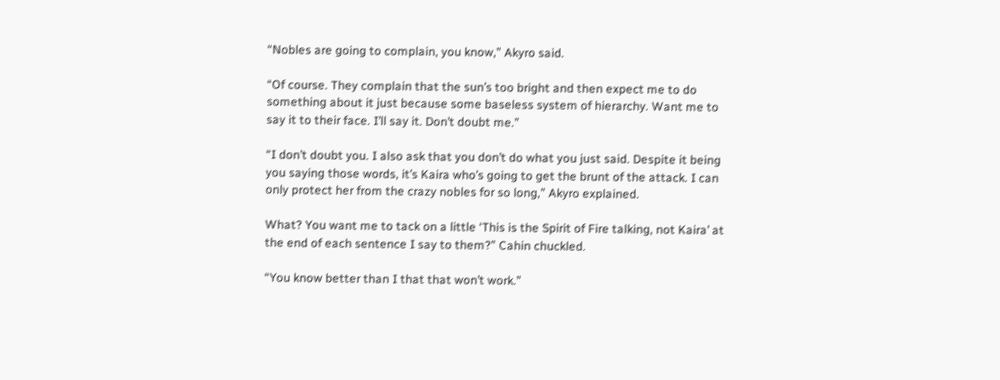“Nobles are going to complain, you know,” Akyro said.

“Of course. They complain that the sun’s too bright and then expect me to do something about it just because some baseless system of hierarchy. Want me to say it to their face. I’ll say it. Don’t doubt me.”

“I don’t doubt you. I also ask that you don’t do what you just said. Despite it being you saying those words, it’s Kaira who’s going to get the brunt of the attack. I can only protect her from the crazy nobles for so long,” Akyro explained.

What? You want me to tack on a little ‘This is the Spirit of Fire talking, not Kaira’ at the end of each sentence I say to them?” Cahin chuckled.

“You know better than I that that won’t work.”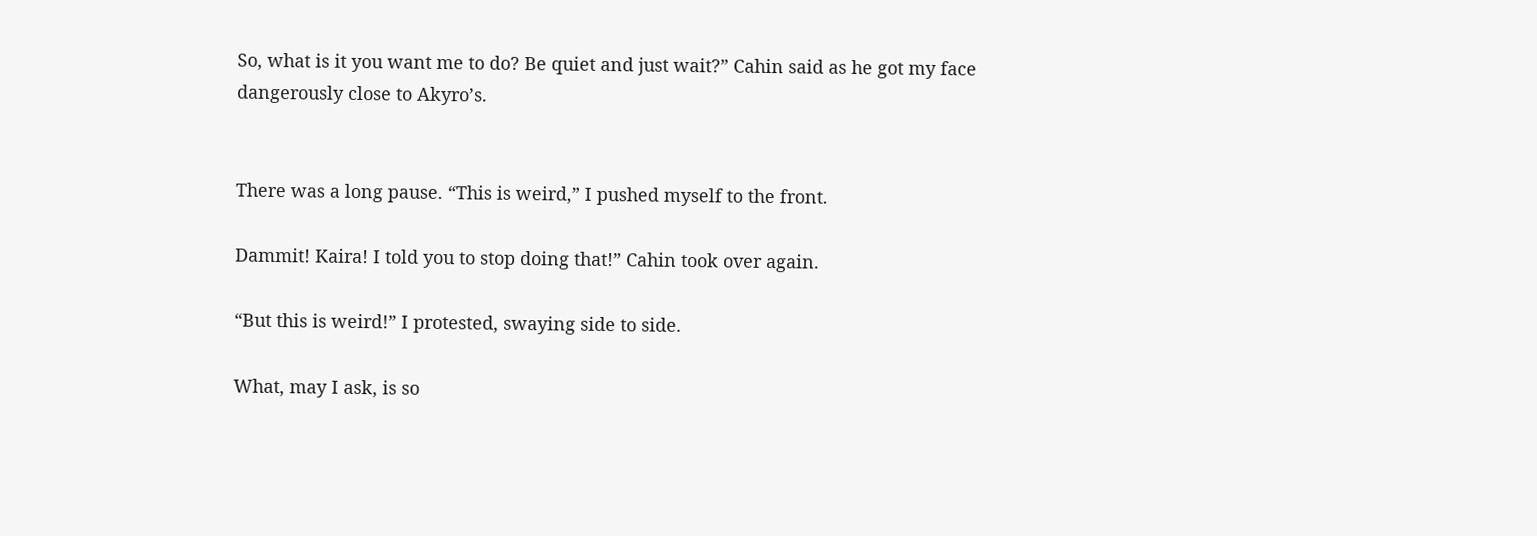So, what is it you want me to do? Be quiet and just wait?” Cahin said as he got my face dangerously close to Akyro’s.


There was a long pause. “This is weird,” I pushed myself to the front.

Dammit! Kaira! I told you to stop doing that!” Cahin took over again.

“But this is weird!” I protested, swaying side to side.

What, may I ask, is so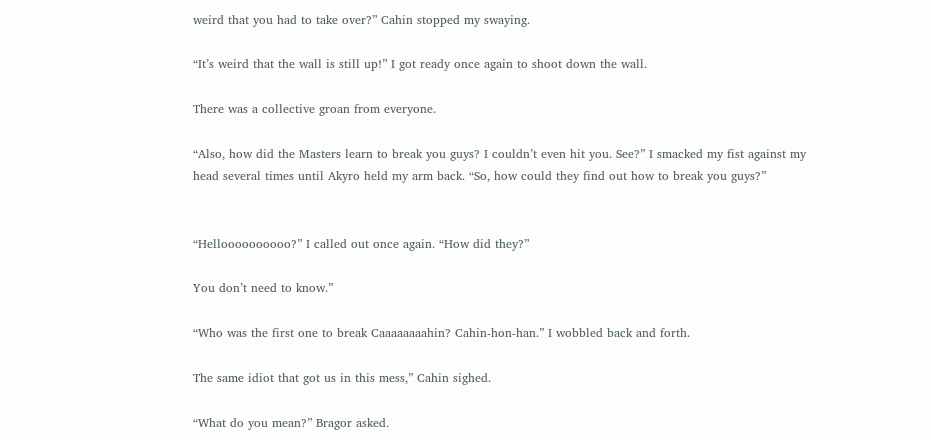weird that you had to take over?” Cahin stopped my swaying.

“It’s weird that the wall is still up!” I got ready once again to shoot down the wall.

There was a collective groan from everyone.

“Also, how did the Masters learn to break you guys? I couldn’t even hit you. See?” I smacked my fist against my head several times until Akyro held my arm back. “So, how could they find out how to break you guys?”


“Helloooooooooo?” I called out once again. “How did they?”

You don’t need to know.”

“Who was the first one to break Caaaaaaaahin? Cahin-hon-han.” I wobbled back and forth.

The same idiot that got us in this mess,” Cahin sighed.

“What do you mean?” Bragor asked.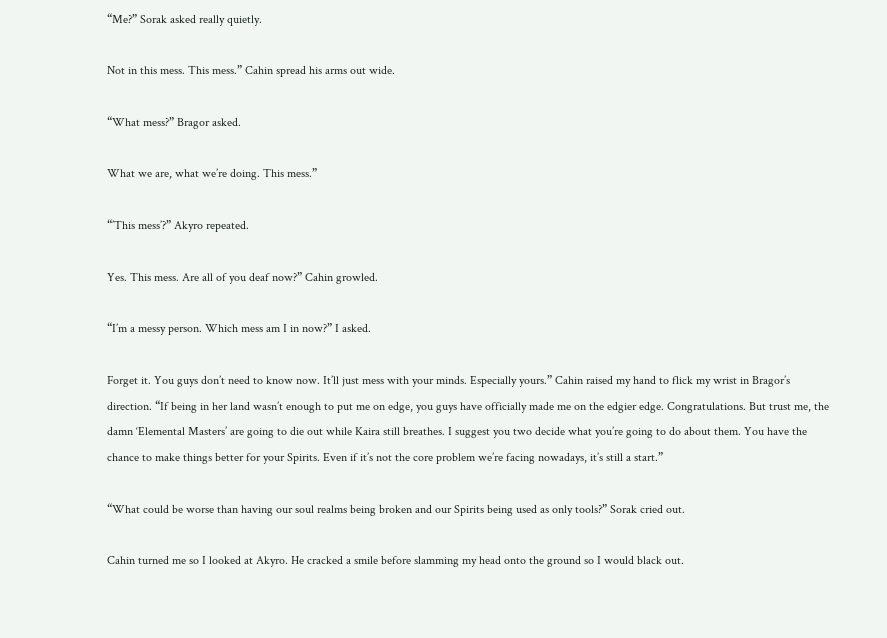“Me?” Sorak asked really quietly.

Not in this mess. This mess.” Cahin spread his arms out wide.

“What mess?” Bragor asked.

What we are, what we’re doing. This mess.”

“’This mess’?” Akyro repeated.

Yes. This mess. Are all of you deaf now?” Cahin growled.

“I’m a messy person. Which mess am I in now?” I asked.

Forget it. You guys don’t need to know now. It’ll just mess with your minds. Especially yours.” Cahin raised my hand to flick my wrist in Bragor’s direction. “If being in her land wasn’t enough to put me on edge, you guys have officially made me on the edgier edge. Congratulations. But trust me, the damn ‘Elemental Masters’ are going to die out while Kaira still breathes. I suggest you two decide what you’re going to do about them. You have the chance to make things better for your Spirits. Even if it’s not the core problem we’re facing nowadays, it’s still a start.”

“What could be worse than having our soul realms being broken and our Spirits being used as only tools?” Sorak cried out.

Cahin turned me so I looked at Akyro. He cracked a smile before slamming my head onto the ground so I would black out.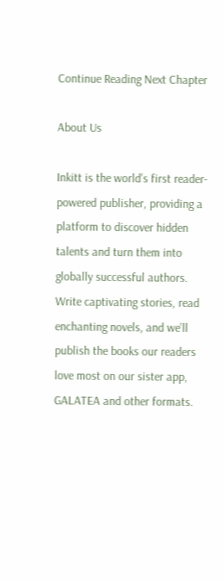Continue Reading Next Chapter

About Us

Inkitt is the world’s first reader-powered publisher, providing a platform to discover hidden talents and turn them into globally successful authors. Write captivating stories, read enchanting novels, and we’ll publish the books our readers love most on our sister app, GALATEA and other formats.